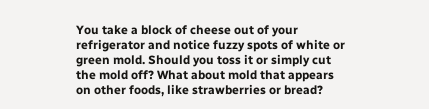You take a block of cheese out of your refrigerator and notice fuzzy spots of white or green mold. Should you toss it or simply cut the mold off? What about mold that appears on other foods, like strawberries or bread?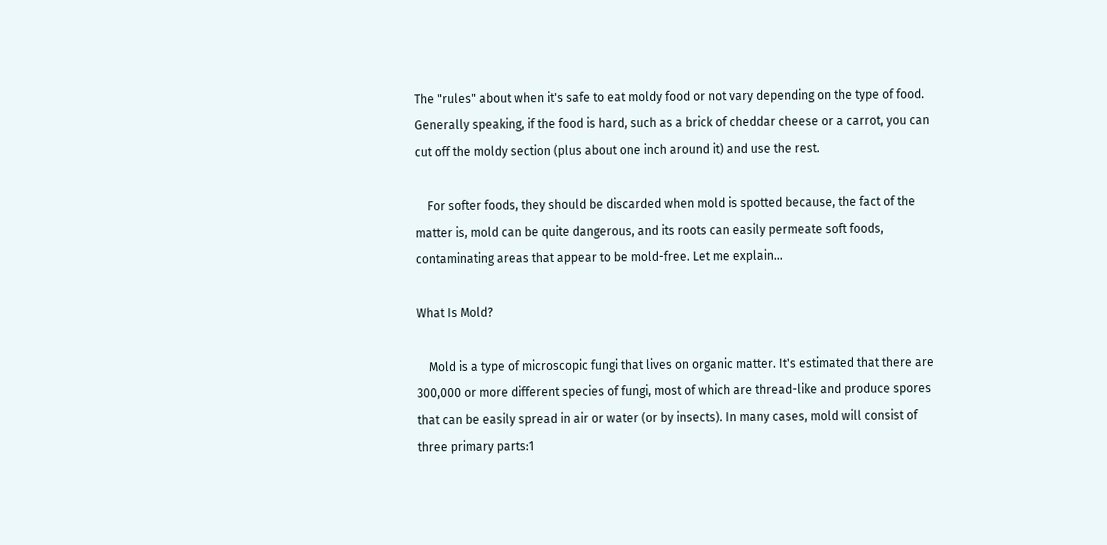The "rules" about when it's safe to eat moldy food or not vary depending on the type of food. Generally speaking, if the food is hard, such as a brick of cheddar cheese or a carrot, you can cut off the moldy section (plus about one inch around it) and use the rest.

    For softer foods, they should be discarded when mold is spotted because, the fact of the matter is, mold can be quite dangerous, and its roots can easily permeate soft foods, contaminating areas that appear to be mold-free. Let me explain…

What Is Mold?

    Mold is a type of microscopic fungi that lives on organic matter. It's estimated that there are 300,000 or more different species of fungi, most of which are thread-like and produce spores that can be easily spread in air or water (or by insects). In many cases, mold will consist of three primary parts:1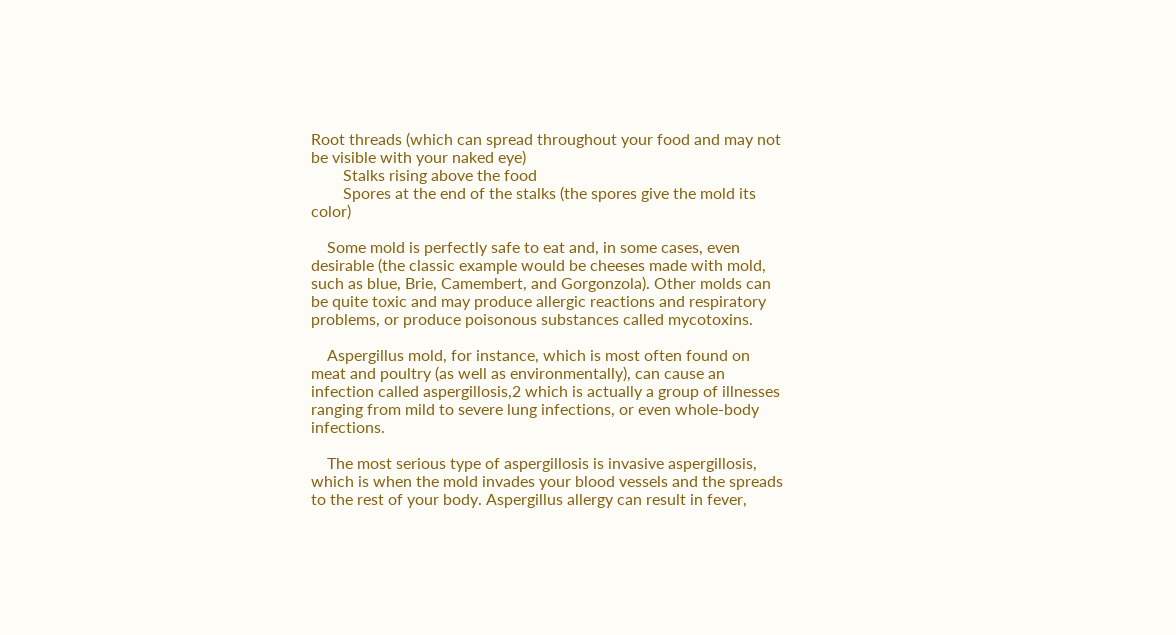Root threads (which can spread throughout your food and may not be visible with your naked eye)
        Stalks rising above the food
        Spores at the end of the stalks (the spores give the mold its color)

    Some mold is perfectly safe to eat and, in some cases, even desirable (the classic example would be cheeses made with mold, such as blue, Brie, Camembert, and Gorgonzola). Other molds can be quite toxic and may produce allergic reactions and respiratory problems, or produce poisonous substances called mycotoxins.

    Aspergillus mold, for instance, which is most often found on meat and poultry (as well as environmentally), can cause an infection called aspergillosis,2 which is actually a group of illnesses ranging from mild to severe lung infections, or even whole-body infections.

    The most serious type of aspergillosis is invasive aspergillosis, which is when the mold invades your blood vessels and the spreads to the rest of your body. Aspergillus allergy can result in fever,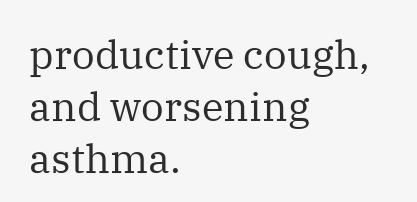productive cough, and worsening asthma.